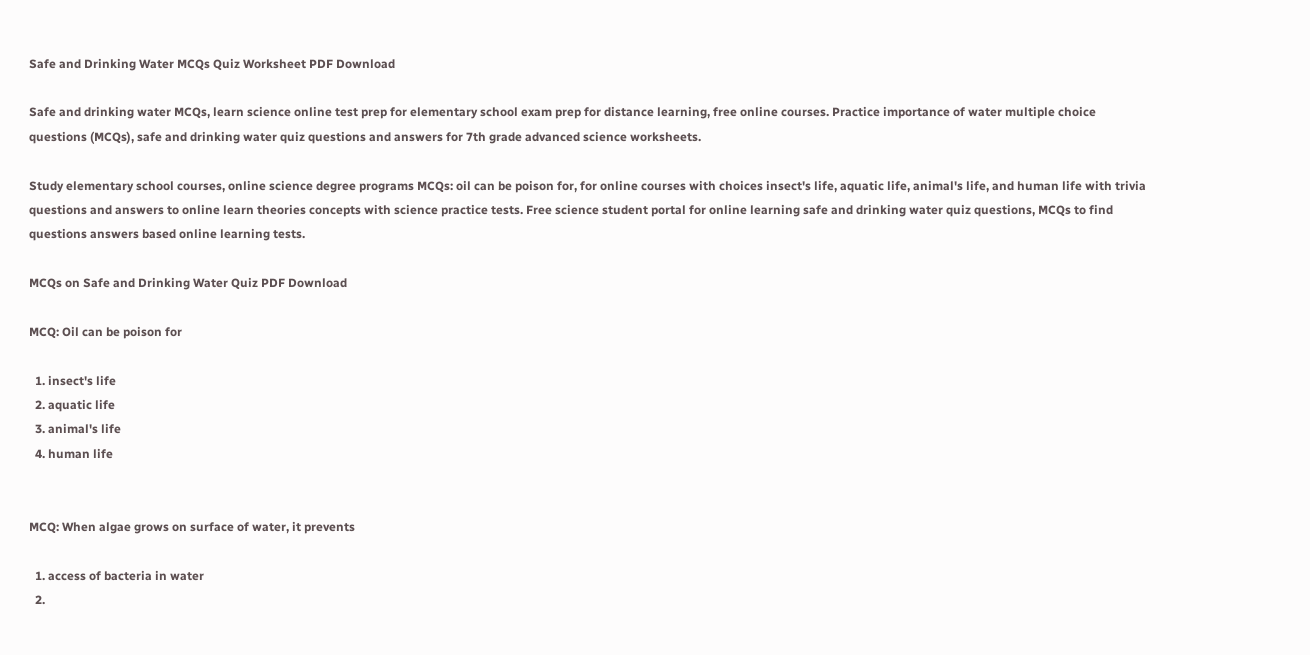Safe and Drinking Water MCQs Quiz Worksheet PDF Download

Safe and drinking water MCQs, learn science online test prep for elementary school exam prep for distance learning, free online courses. Practice importance of water multiple choice questions (MCQs), safe and drinking water quiz questions and answers for 7th grade advanced science worksheets.

Study elementary school courses, online science degree programs MCQs: oil can be poison for, for online courses with choices insect's life, aquatic life, animal's life, and human life with trivia questions and answers to online learn theories concepts with science practice tests. Free science student portal for online learning safe and drinking water quiz questions, MCQs to find questions answers based online learning tests.

MCQs on Safe and Drinking Water Quiz PDF Download

MCQ: Oil can be poison for

  1. insect's life
  2. aquatic life
  3. animal's life
  4. human life


MCQ: When algae grows on surface of water, it prevents

  1. access of bacteria in water
  2.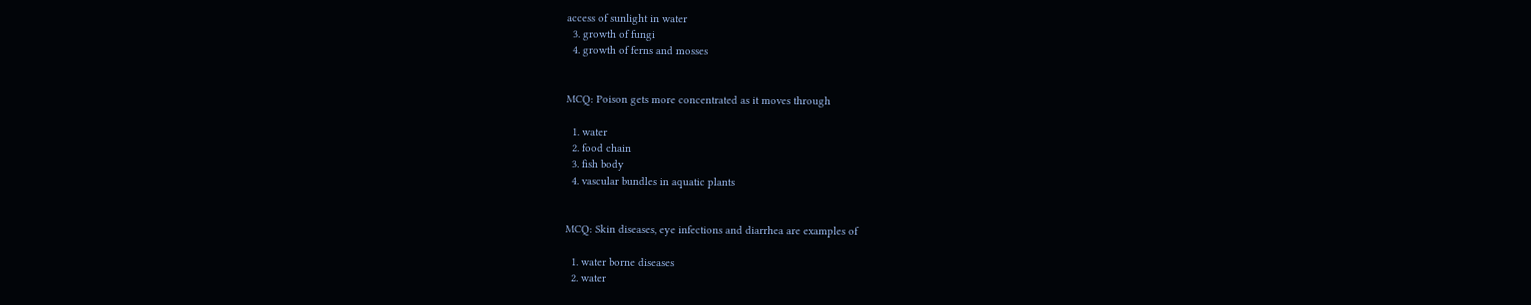access of sunlight in water
  3. growth of fungi
  4. growth of ferns and mosses


MCQ: Poison gets more concentrated as it moves through

  1. water
  2. food chain
  3. fish body
  4. vascular bundles in aquatic plants


MCQ: Skin diseases, eye infections and diarrhea are examples of

  1. water borne diseases
  2. water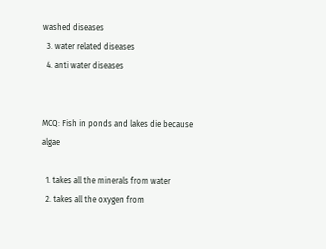washed diseases
  3. water related diseases
  4. anti water diseases


MCQ: Fish in ponds and lakes die because algae

  1. takes all the minerals from water
  2. takes all the oxygen from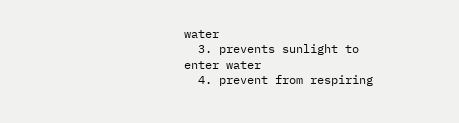water
  3. prevents sunlight to enter water
  4. prevent from respiring